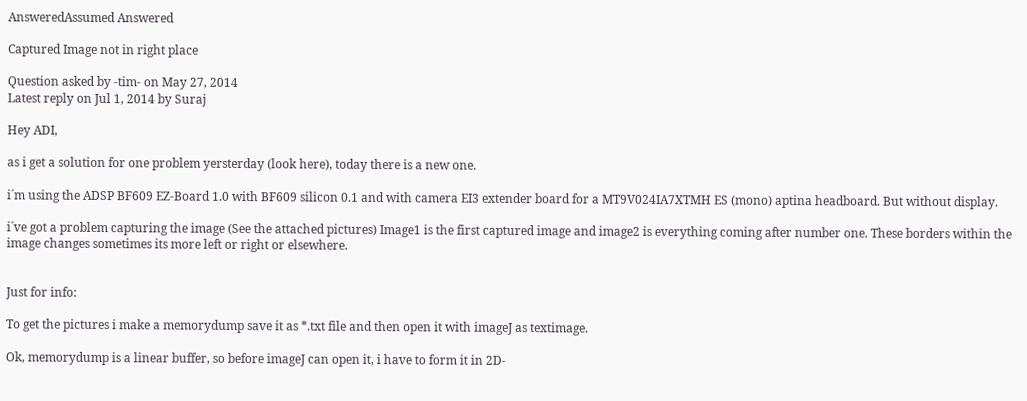AnsweredAssumed Answered

Captured Image not in right place

Question asked by -tim- on May 27, 2014
Latest reply on Jul 1, 2014 by Suraj

Hey ADI,

as i get a solution for one problem yersterday (look here), today there is a new one.

i´m using the ADSP BF609 EZ-Board 1.0 with BF609 silicon 0.1 and with camera EI3 extender board for a MT9V024IA7XTMH ES (mono) aptina headboard. But without display.

i´ve got a problem capturing the image (See the attached pictures) Image1 is the first captured image and image2 is everything coming after number one. These borders within the image changes sometimes its more left or right or elsewhere.


Just for info:

To get the pictures i make a memorydump save it as *.txt file and then open it with imageJ as textimage.

Ok, memorydump is a linear buffer, so before imageJ can open it, i have to form it in 2D-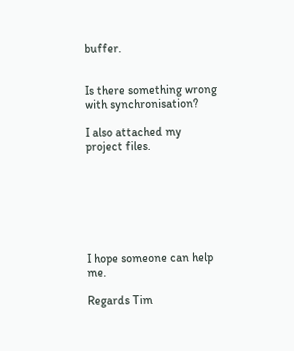buffer.


Is there something wrong with synchronisation?

I also attached my project files.







I hope someone can help me.

Regards Tim